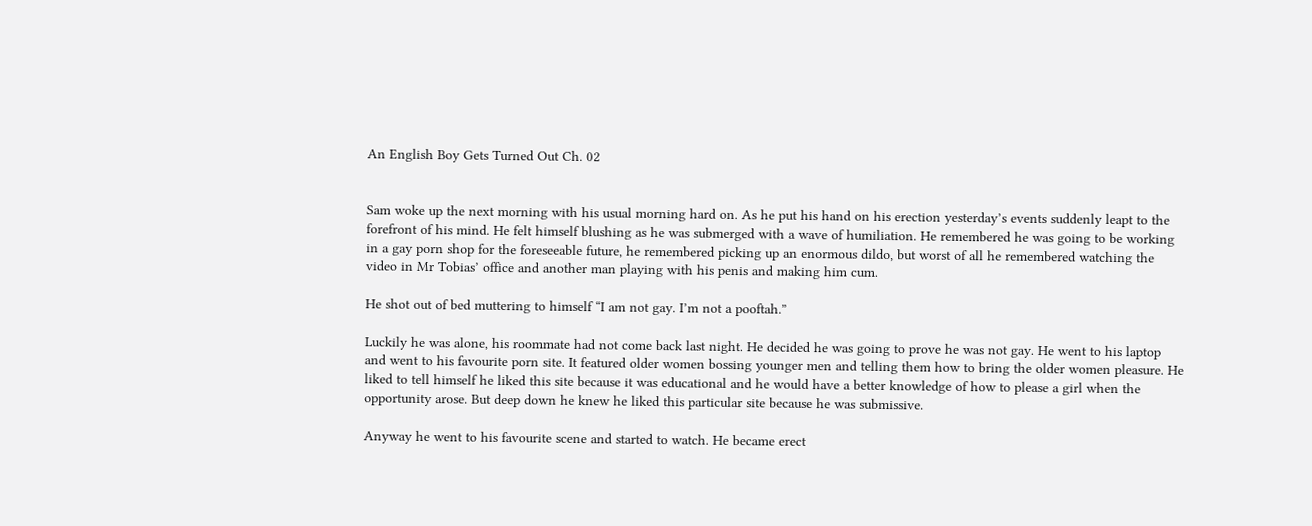An English Boy Gets Turned Out Ch. 02


Sam woke up the next morning with his usual morning hard on. As he put his hand on his erection yesterday’s events suddenly leapt to the forefront of his mind. He felt himself blushing as he was submerged with a wave of humiliation. He remembered he was going to be working in a gay porn shop for the foreseeable future, he remembered picking up an enormous dildo, but worst of all he remembered watching the video in Mr Tobias’ office and another man playing with his penis and making him cum.

He shot out of bed muttering to himself “I am not gay. I’m not a pooftah.”

Luckily he was alone, his roommate had not come back last night. He decided he was going to prove he was not gay. He went to his laptop and went to his favourite porn site. It featured older women bossing younger men and telling them how to bring the older women pleasure. He liked to tell himself he liked this site because it was educational and he would have a better knowledge of how to please a girl when the opportunity arose. But deep down he knew he liked this particular site because he was submissive.

Anyway he went to his favourite scene and started to watch. He became erect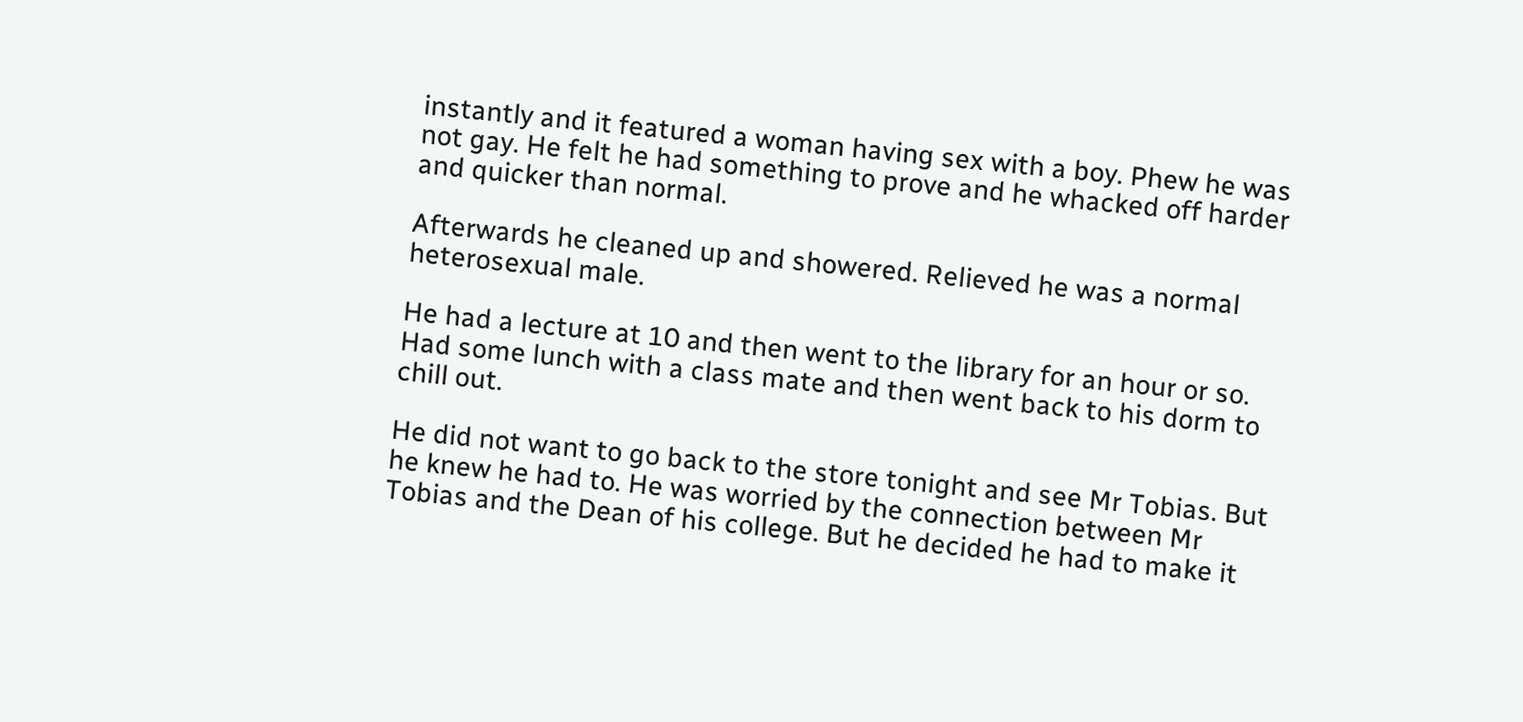instantly and it featured a woman having sex with a boy. Phew he was not gay. He felt he had something to prove and he whacked off harder and quicker than normal.

Afterwards he cleaned up and showered. Relieved he was a normal heterosexual male.

He had a lecture at 10 and then went to the library for an hour or so. Had some lunch with a class mate and then went back to his dorm to chill out.

He did not want to go back to the store tonight and see Mr Tobias. But he knew he had to. He was worried by the connection between Mr Tobias and the Dean of his college. But he decided he had to make it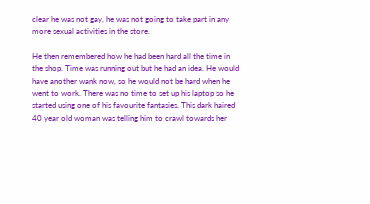clear he was not gay, he was not going to take part in any more sexual activities in the store.

He then remembered how he had been hard all the time in the shop. Time was running out but he had an idea. He would have another wank now, so he would not be hard when he went to work. There was no time to set up his laptop so he started using one of his favourite fantasies. This dark haired 40 year old woman was telling him to crawl towards her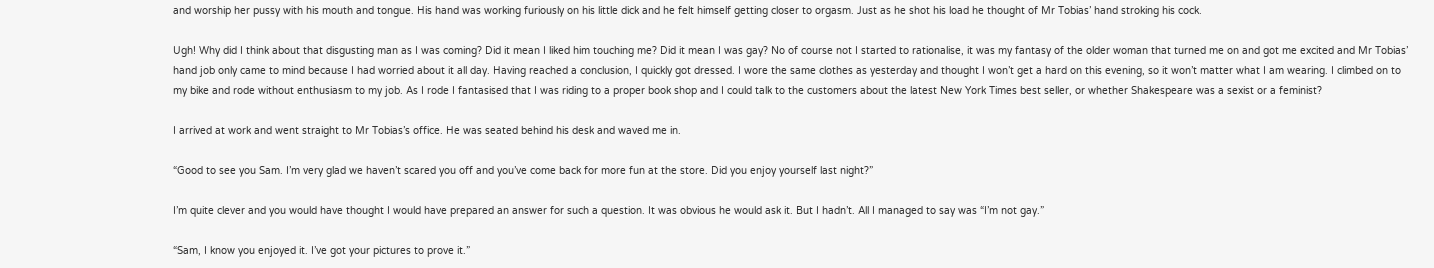and worship her pussy with his mouth and tongue. His hand was working furiously on his little dick and he felt himself getting closer to orgasm. Just as he shot his load he thought of Mr Tobias’ hand stroking his cock.

Ugh! Why did I think about that disgusting man as I was coming? Did it mean I liked him touching me? Did it mean I was gay? No of course not I started to rationalise, it was my fantasy of the older woman that turned me on and got me excited and Mr Tobias’ hand job only came to mind because I had worried about it all day. Having reached a conclusion, I quickly got dressed. I wore the same clothes as yesterday and thought I won’t get a hard on this evening, so it won’t matter what I am wearing. I climbed on to my bike and rode without enthusiasm to my job. As I rode I fantasised that I was riding to a proper book shop and I could talk to the customers about the latest New York Times best seller, or whether Shakespeare was a sexist or a feminist?

I arrived at work and went straight to Mr Tobias’s office. He was seated behind his desk and waved me in.

“Good to see you Sam. I’m very glad we haven’t scared you off and you’ve come back for more fun at the store. Did you enjoy yourself last night?”

I’m quite clever and you would have thought I would have prepared an answer for such a question. It was obvious he would ask it. But I hadn’t. All I managed to say was “I’m not gay.”

“Sam, I know you enjoyed it. I’ve got your pictures to prove it.”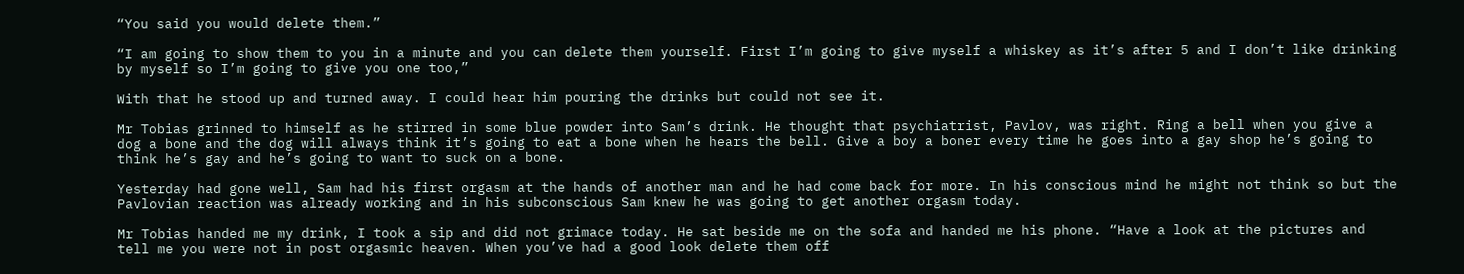“You said you would delete them.”

“I am going to show them to you in a minute and you can delete them yourself. First I’m going to give myself a whiskey as it’s after 5 and I don’t like drinking by myself so I’m going to give you one too,”

With that he stood up and turned away. I could hear him pouring the drinks but could not see it.

Mr Tobias grinned to himself as he stirred in some blue powder into Sam’s drink. He thought that psychiatrist, Pavlov, was right. Ring a bell when you give a dog a bone and the dog will always think it’s going to eat a bone when he hears the bell. Give a boy a boner every time he goes into a gay shop he’s going to think he’s gay and he’s going to want to suck on a bone.

Yesterday had gone well, Sam had his first orgasm at the hands of another man and he had come back for more. In his conscious mind he might not think so but the Pavlovian reaction was already working and in his subconscious Sam knew he was going to get another orgasm today.

Mr Tobias handed me my drink, I took a sip and did not grimace today. He sat beside me on the sofa and handed me his phone. “Have a look at the pictures and tell me you were not in post orgasmic heaven. When you’ve had a good look delete them off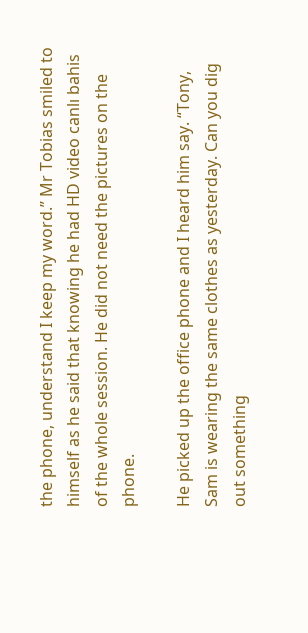the phone, understand I keep my word.” Mr Tobias smiled to himself as he said that knowing he had HD video canlı bahis of the whole session. He did not need the pictures on the phone.

He picked up the office phone and I heard him say. “Tony, Sam is wearing the same clothes as yesterday. Can you dig out something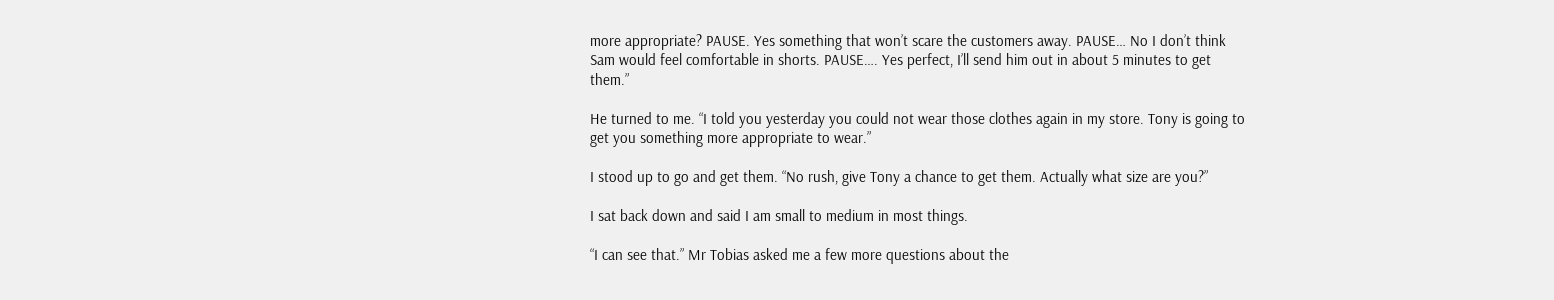more appropriate? PAUSE. Yes something that won’t scare the customers away. PAUSE… No I don’t think Sam would feel comfortable in shorts. PAUSE…. Yes perfect, I’ll send him out in about 5 minutes to get them.”

He turned to me. “I told you yesterday you could not wear those clothes again in my store. Tony is going to get you something more appropriate to wear.”

I stood up to go and get them. “No rush, give Tony a chance to get them. Actually what size are you?”

I sat back down and said I am small to medium in most things.

“I can see that.” Mr Tobias asked me a few more questions about the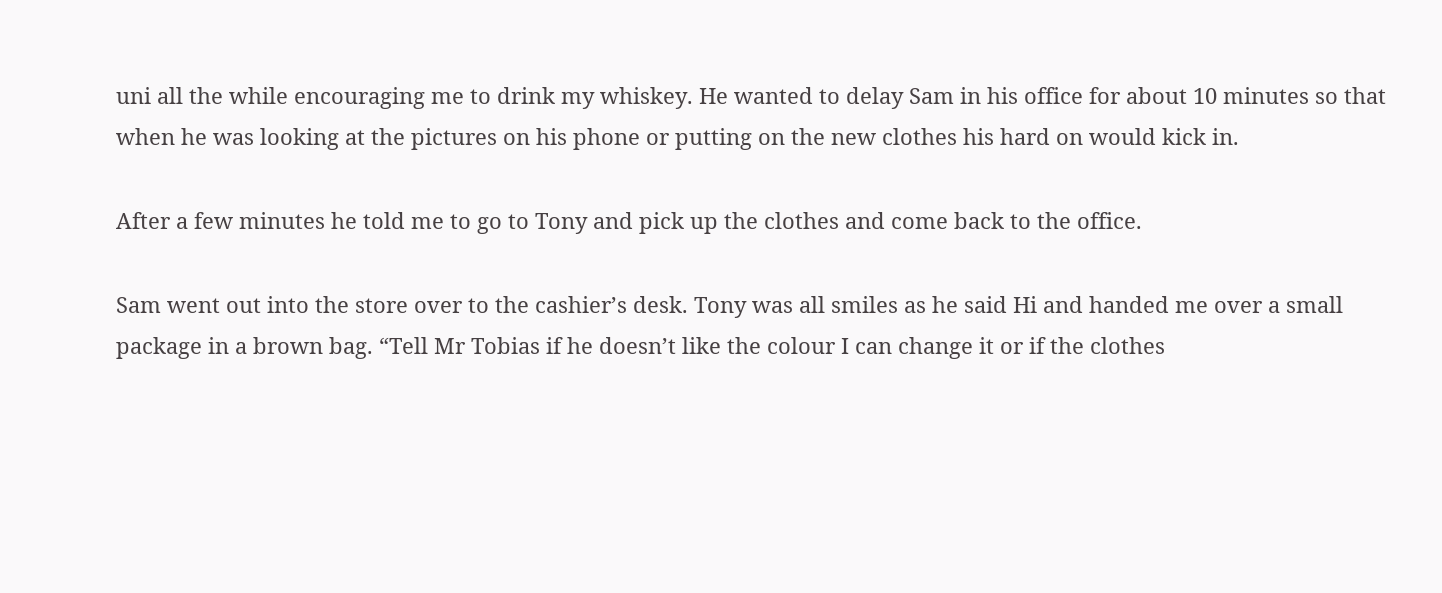uni all the while encouraging me to drink my whiskey. He wanted to delay Sam in his office for about 10 minutes so that when he was looking at the pictures on his phone or putting on the new clothes his hard on would kick in.

After a few minutes he told me to go to Tony and pick up the clothes and come back to the office.

Sam went out into the store over to the cashier’s desk. Tony was all smiles as he said Hi and handed me over a small package in a brown bag. “Tell Mr Tobias if he doesn’t like the colour I can change it or if the clothes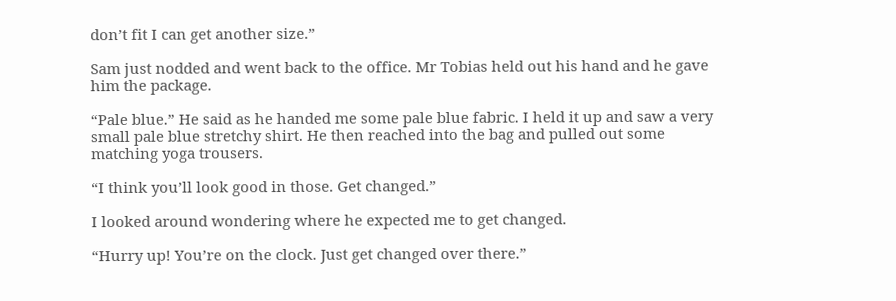don’t fit I can get another size.”

Sam just nodded and went back to the office. Mr Tobias held out his hand and he gave him the package.

“Pale blue.” He said as he handed me some pale blue fabric. I held it up and saw a very small pale blue stretchy shirt. He then reached into the bag and pulled out some matching yoga trousers.

“I think you’ll look good in those. Get changed.”

I looked around wondering where he expected me to get changed.

“Hurry up! You’re on the clock. Just get changed over there.”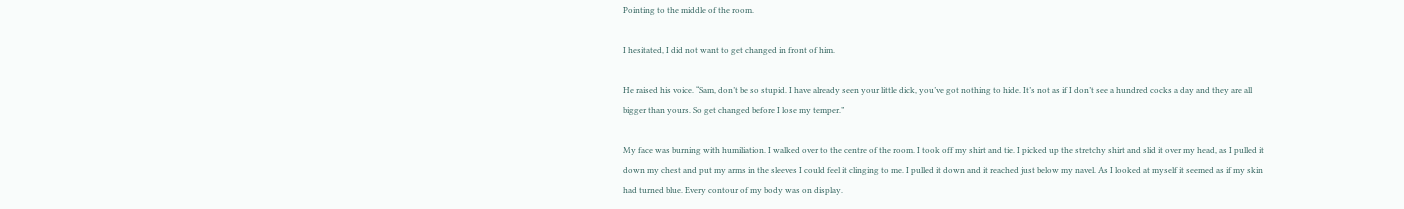Pointing to the middle of the room.

I hesitated, I did not want to get changed in front of him.

He raised his voice. “Sam, don’t be so stupid. I have already seen your little dick, you’ve got nothing to hide. It’s not as if I don’t see a hundred cocks a day and they are all bigger than yours. So get changed before I lose my temper.”

My face was burning with humiliation. I walked over to the centre of the room. I took off my shirt and tie. I picked up the stretchy shirt and slid it over my head, as I pulled it down my chest and put my arms in the sleeves I could feel it clinging to me. I pulled it down and it reached just below my navel. As I looked at myself it seemed as if my skin had turned blue. Every contour of my body was on display.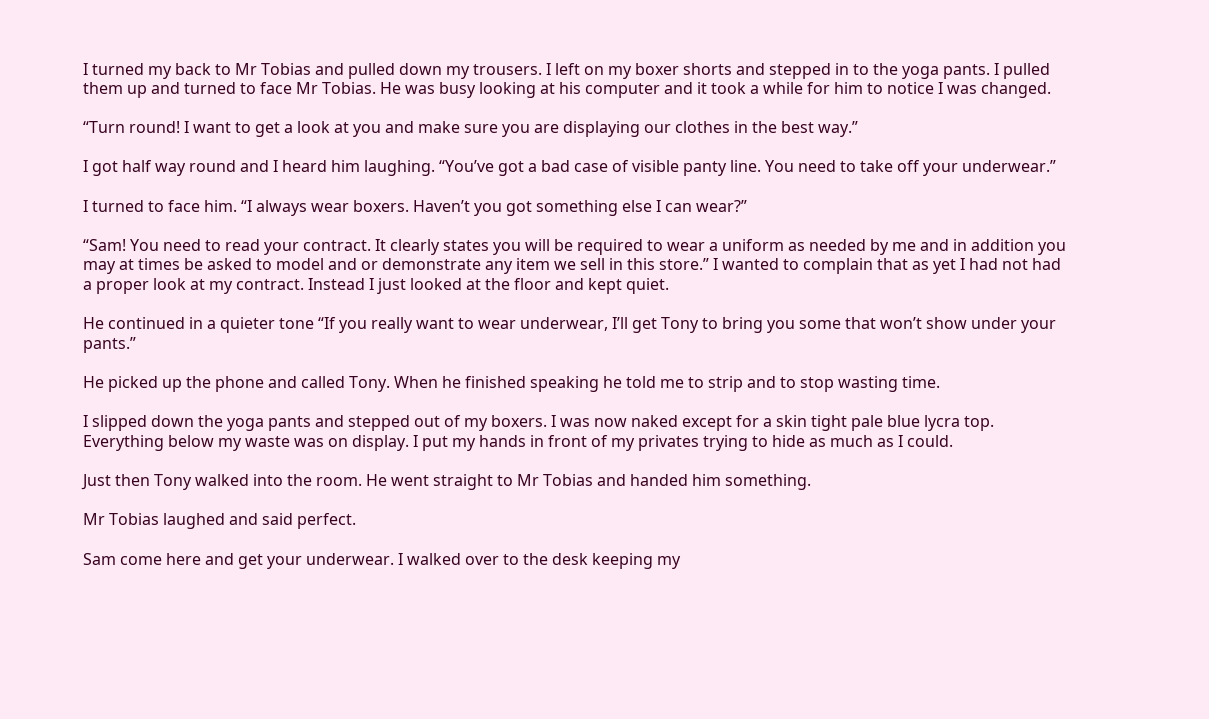I turned my back to Mr Tobias and pulled down my trousers. I left on my boxer shorts and stepped in to the yoga pants. I pulled them up and turned to face Mr Tobias. He was busy looking at his computer and it took a while for him to notice I was changed.

“Turn round! I want to get a look at you and make sure you are displaying our clothes in the best way.”

I got half way round and I heard him laughing. “You’ve got a bad case of visible panty line. You need to take off your underwear.”

I turned to face him. “I always wear boxers. Haven’t you got something else I can wear?”

“Sam! You need to read your contract. It clearly states you will be required to wear a uniform as needed by me and in addition you may at times be asked to model and or demonstrate any item we sell in this store.” I wanted to complain that as yet I had not had a proper look at my contract. Instead I just looked at the floor and kept quiet.

He continued in a quieter tone “If you really want to wear underwear, I’ll get Tony to bring you some that won’t show under your pants.”

He picked up the phone and called Tony. When he finished speaking he told me to strip and to stop wasting time.

I slipped down the yoga pants and stepped out of my boxers. I was now naked except for a skin tight pale blue lycra top. Everything below my waste was on display. I put my hands in front of my privates trying to hide as much as I could.

Just then Tony walked into the room. He went straight to Mr Tobias and handed him something.

Mr Tobias laughed and said perfect.

Sam come here and get your underwear. I walked over to the desk keeping my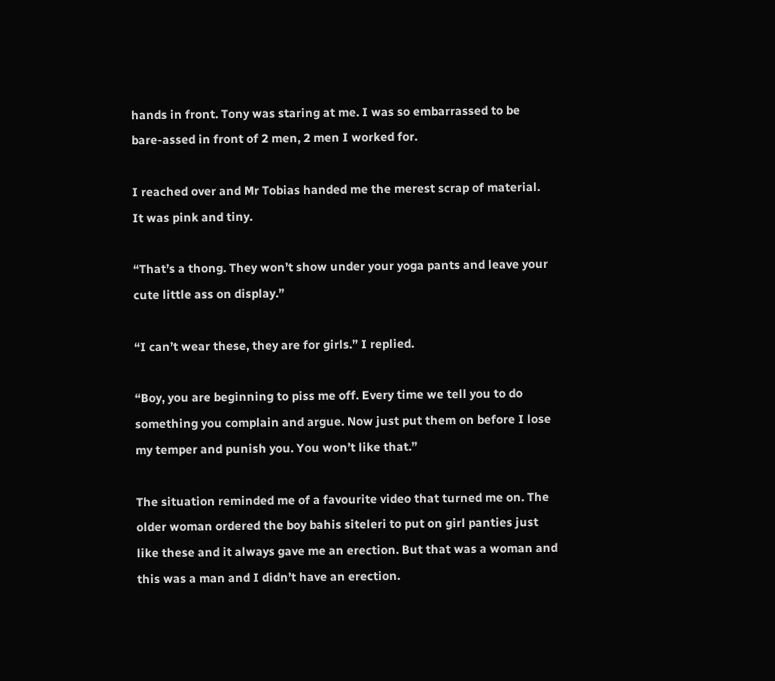hands in front. Tony was staring at me. I was so embarrassed to be bare-assed in front of 2 men, 2 men I worked for.

I reached over and Mr Tobias handed me the merest scrap of material. It was pink and tiny.

“That’s a thong. They won’t show under your yoga pants and leave your cute little ass on display.”

“I can’t wear these, they are for girls.” I replied.

“Boy, you are beginning to piss me off. Every time we tell you to do something you complain and argue. Now just put them on before I lose my temper and punish you. You won’t like that.”

The situation reminded me of a favourite video that turned me on. The older woman ordered the boy bahis siteleri to put on girl panties just like these and it always gave me an erection. But that was a woman and this was a man and I didn’t have an erection.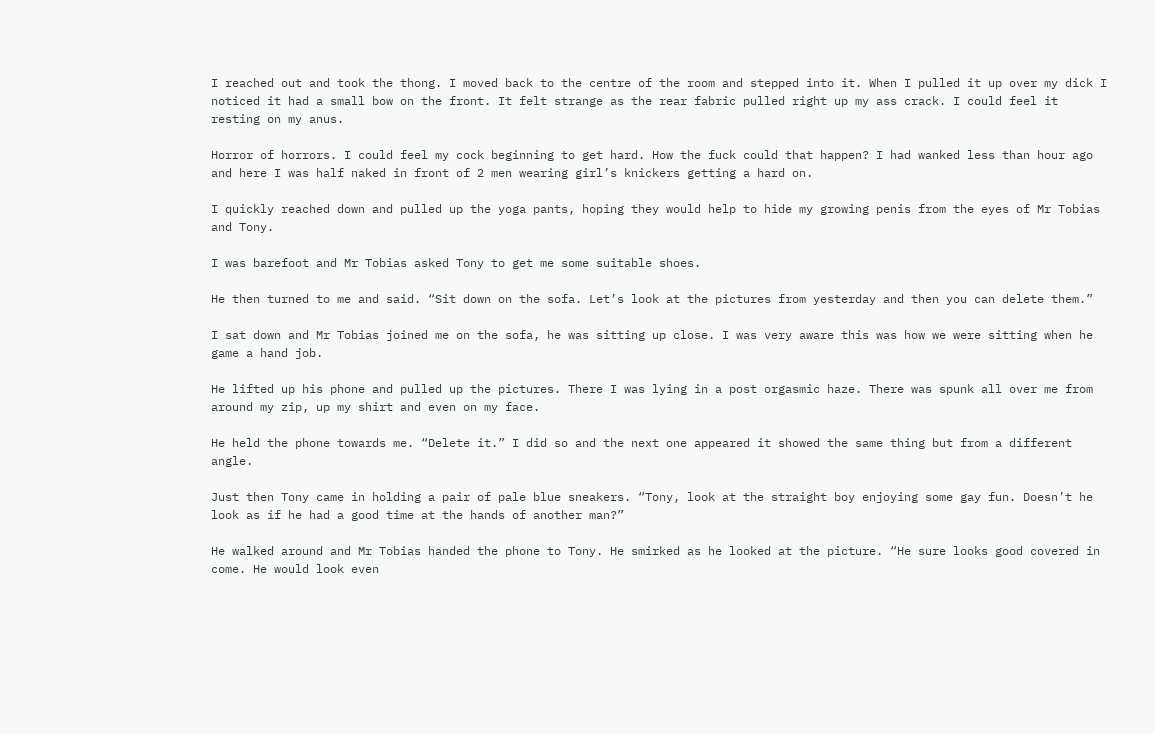I reached out and took the thong. I moved back to the centre of the room and stepped into it. When I pulled it up over my dick I noticed it had a small bow on the front. It felt strange as the rear fabric pulled right up my ass crack. I could feel it resting on my anus.

Horror of horrors. I could feel my cock beginning to get hard. How the fuck could that happen? I had wanked less than hour ago and here I was half naked in front of 2 men wearing girl’s knickers getting a hard on.

I quickly reached down and pulled up the yoga pants, hoping they would help to hide my growing penis from the eyes of Mr Tobias and Tony.

I was barefoot and Mr Tobias asked Tony to get me some suitable shoes.

He then turned to me and said. “Sit down on the sofa. Let’s look at the pictures from yesterday and then you can delete them.”

I sat down and Mr Tobias joined me on the sofa, he was sitting up close. I was very aware this was how we were sitting when he game a hand job.

He lifted up his phone and pulled up the pictures. There I was lying in a post orgasmic haze. There was spunk all over me from around my zip, up my shirt and even on my face.

He held the phone towards me. “Delete it.” I did so and the next one appeared it showed the same thing but from a different angle.

Just then Tony came in holding a pair of pale blue sneakers. “Tony, look at the straight boy enjoying some gay fun. Doesn’t he look as if he had a good time at the hands of another man?”

He walked around and Mr Tobias handed the phone to Tony. He smirked as he looked at the picture. “He sure looks good covered in come. He would look even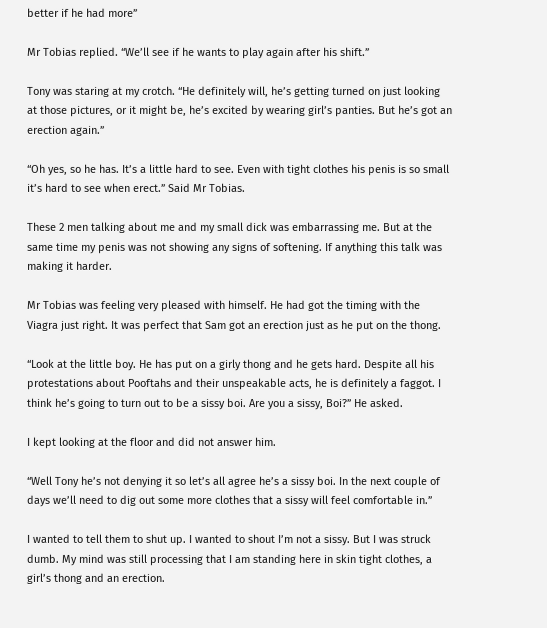better if he had more”

Mr Tobias replied. “We’ll see if he wants to play again after his shift.”

Tony was staring at my crotch. “He definitely will, he’s getting turned on just looking at those pictures, or it might be, he’s excited by wearing girl’s panties. But he’s got an erection again.”

“Oh yes, so he has. It’s a little hard to see. Even with tight clothes his penis is so small it’s hard to see when erect.” Said Mr Tobias.

These 2 men talking about me and my small dick was embarrassing me. But at the same time my penis was not showing any signs of softening. If anything this talk was making it harder.

Mr Tobias was feeling very pleased with himself. He had got the timing with the Viagra just right. It was perfect that Sam got an erection just as he put on the thong.

“Look at the little boy. He has put on a girly thong and he gets hard. Despite all his protestations about Pooftahs and their unspeakable acts, he is definitely a faggot. I think he’s going to turn out to be a sissy boi. Are you a sissy, Boi?” He asked.

I kept looking at the floor and did not answer him.

“Well Tony he’s not denying it so let’s all agree he’s a sissy boi. In the next couple of days we’ll need to dig out some more clothes that a sissy will feel comfortable in.”

I wanted to tell them to shut up. I wanted to shout I’m not a sissy. But I was struck dumb. My mind was still processing that I am standing here in skin tight clothes, a girl’s thong and an erection.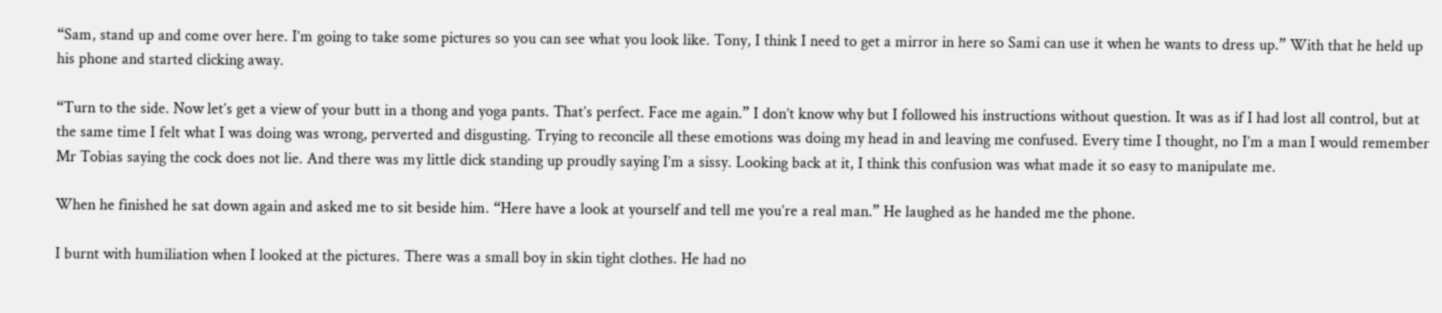“Sam, stand up and come over here. I’m going to take some pictures so you can see what you look like. Tony, I think I need to get a mirror in here so Sami can use it when he wants to dress up.” With that he held up his phone and started clicking away.

“Turn to the side. Now let’s get a view of your butt in a thong and yoga pants. That’s perfect. Face me again.” I don’t know why but I followed his instructions without question. It was as if I had lost all control, but at the same time I felt what I was doing was wrong, perverted and disgusting. Trying to reconcile all these emotions was doing my head in and leaving me confused. Every time I thought, no I’m a man I would remember Mr Tobias saying the cock does not lie. And there was my little dick standing up proudly saying I’m a sissy. Looking back at it, I think this confusion was what made it so easy to manipulate me.

When he finished he sat down again and asked me to sit beside him. “Here have a look at yourself and tell me you’re a real man.” He laughed as he handed me the phone.

I burnt with humiliation when I looked at the pictures. There was a small boy in skin tight clothes. He had no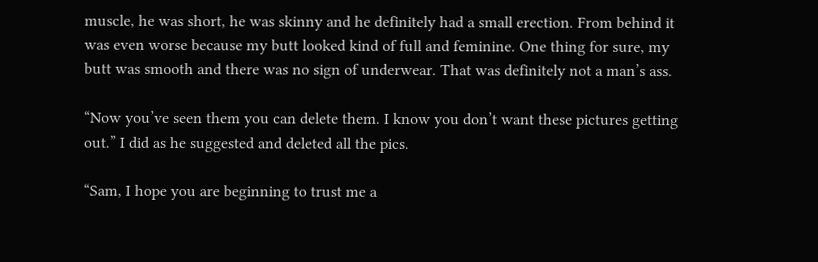muscle, he was short, he was skinny and he definitely had a small erection. From behind it was even worse because my butt looked kind of full and feminine. One thing for sure, my butt was smooth and there was no sign of underwear. That was definitely not a man’s ass.

“Now you’ve seen them you can delete them. I know you don’t want these pictures getting out.” I did as he suggested and deleted all the pics.

“Sam, I hope you are beginning to trust me a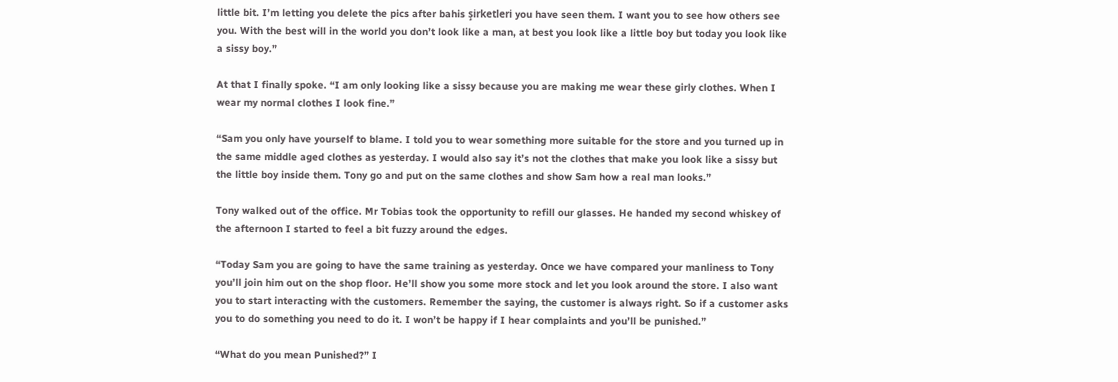little bit. I’m letting you delete the pics after bahis şirketleri you have seen them. I want you to see how others see you. With the best will in the world you don’t look like a man, at best you look like a little boy but today you look like a sissy boy.”

At that I finally spoke. “I am only looking like a sissy because you are making me wear these girly clothes. When I wear my normal clothes I look fine.”

“Sam you only have yourself to blame. I told you to wear something more suitable for the store and you turned up in the same middle aged clothes as yesterday. I would also say it’s not the clothes that make you look like a sissy but the little boy inside them. Tony go and put on the same clothes and show Sam how a real man looks.”

Tony walked out of the office. Mr Tobias took the opportunity to refill our glasses. He handed my second whiskey of the afternoon I started to feel a bit fuzzy around the edges.

“Today Sam you are going to have the same training as yesterday. Once we have compared your manliness to Tony you’ll join him out on the shop floor. He’ll show you some more stock and let you look around the store. I also want you to start interacting with the customers. Remember the saying, the customer is always right. So if a customer asks you to do something you need to do it. I won’t be happy if I hear complaints and you’ll be punished.”

“What do you mean Punished?” I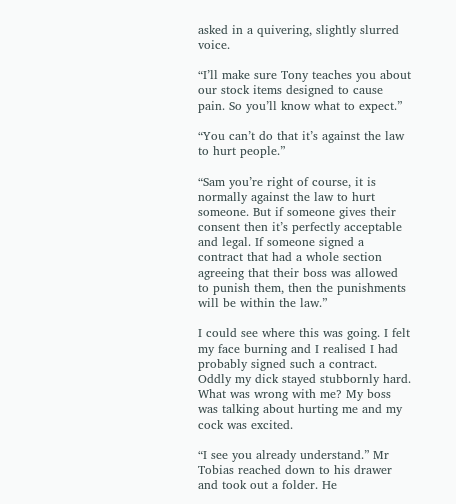asked in a quivering, slightly slurred voice.

“I’ll make sure Tony teaches you about our stock items designed to cause pain. So you’ll know what to expect.”

“You can’t do that it’s against the law to hurt people.”

“Sam you’re right of course, it is normally against the law to hurt someone. But if someone gives their consent then it’s perfectly acceptable and legal. If someone signed a contract that had a whole section agreeing that their boss was allowed to punish them, then the punishments will be within the law.”

I could see where this was going. I felt my face burning and I realised I had probably signed such a contract. Oddly my dick stayed stubbornly hard. What was wrong with me? My boss was talking about hurting me and my cock was excited.

“I see you already understand.” Mr Tobias reached down to his drawer and took out a folder. He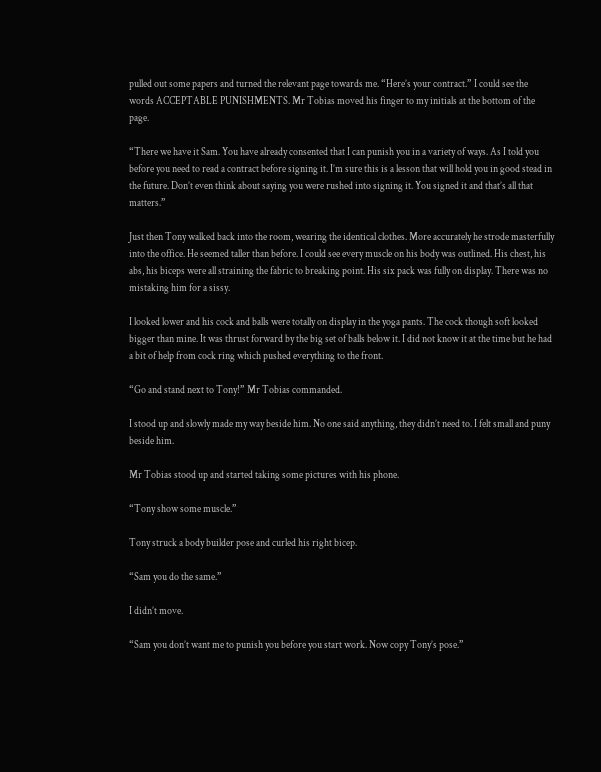pulled out some papers and turned the relevant page towards me. “Here’s your contract.” I could see the words ACCEPTABLE PUNISHMENTS. Mr Tobias moved his finger to my initials at the bottom of the page.

“There we have it Sam. You have already consented that I can punish you in a variety of ways. As I told you before you need to read a contract before signing it. I’m sure this is a lesson that will hold you in good stead in the future. Don’t even think about saying you were rushed into signing it. You signed it and that’s all that matters.”

Just then Tony walked back into the room, wearing the identical clothes. More accurately he strode masterfully into the office. He seemed taller than before. I could see every muscle on his body was outlined. His chest, his abs, his biceps were all straining the fabric to breaking point. His six pack was fully on display. There was no mistaking him for a sissy.

I looked lower and his cock and balls were totally on display in the yoga pants. The cock though soft looked bigger than mine. It was thrust forward by the big set of balls below it. I did not know it at the time but he had a bit of help from cock ring which pushed everything to the front.

“Go and stand next to Tony!” Mr Tobias commanded.

I stood up and slowly made my way beside him. No one said anything, they didn’t need to. I felt small and puny beside him.

Mr Tobias stood up and started taking some pictures with his phone.

“Tony show some muscle.”

Tony struck a body builder pose and curled his right bicep.

“Sam you do the same.”

I didn’t move.

“Sam you don’t want me to punish you before you start work. Now copy Tony’s pose.”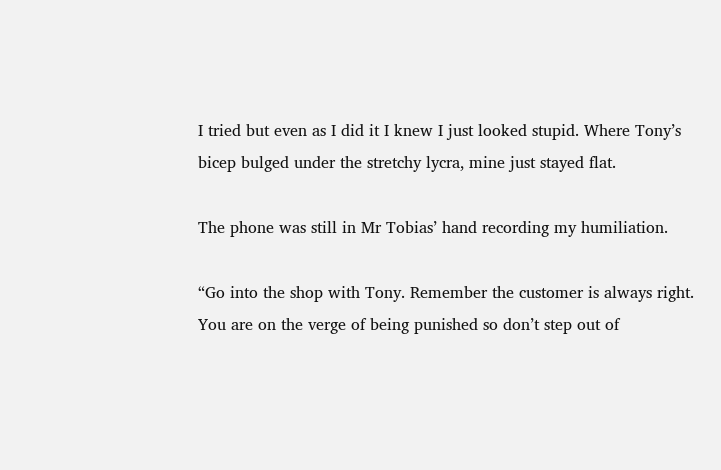I tried but even as I did it I knew I just looked stupid. Where Tony’s bicep bulged under the stretchy lycra, mine just stayed flat.

The phone was still in Mr Tobias’ hand recording my humiliation.

“Go into the shop with Tony. Remember the customer is always right. You are on the verge of being punished so don’t step out of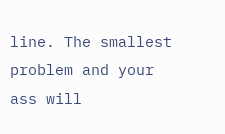line. The smallest problem and your ass will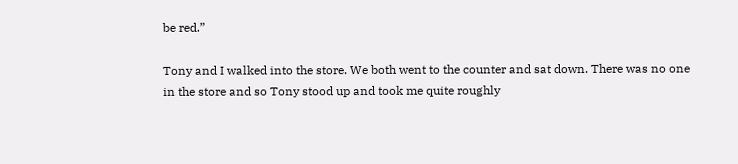be red.”

Tony and I walked into the store. We both went to the counter and sat down. There was no one in the store and so Tony stood up and took me quite roughly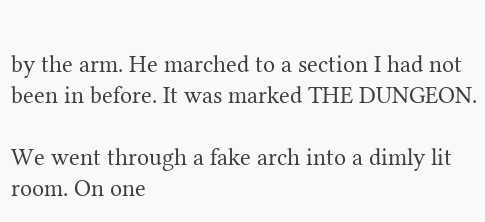by the arm. He marched to a section I had not been in before. It was marked THE DUNGEON.

We went through a fake arch into a dimly lit room. On one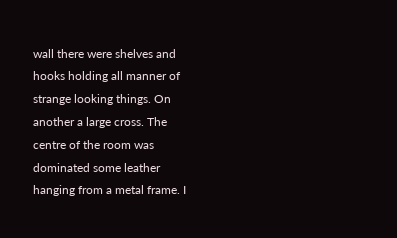wall there were shelves and hooks holding all manner of strange looking things. On another a large cross. The centre of the room was dominated some leather hanging from a metal frame. I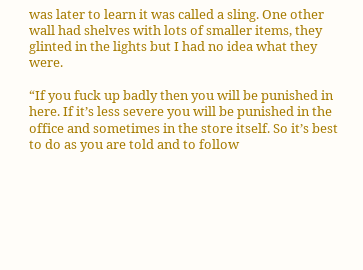was later to learn it was called a sling. One other wall had shelves with lots of smaller items, they glinted in the lights but I had no idea what they were.

“If you fuck up badly then you will be punished in here. If it’s less severe you will be punished in the office and sometimes in the store itself. So it’s best to do as you are told and to follow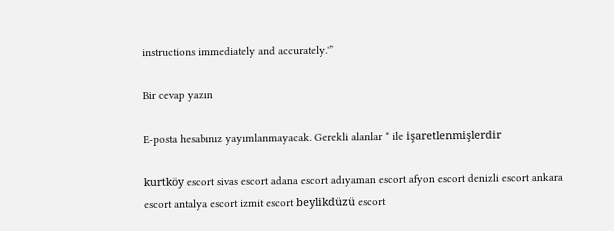instructions immediately and accurately.'”

Bir cevap yazın

E-posta hesabınız yayımlanmayacak. Gerekli alanlar * ile işaretlenmişlerdir

kurtköy escort sivas escort adana escort adıyaman escort afyon escort denizli escort ankara escort antalya escort izmit escort beylikdüzü escort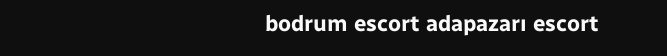bodrum escort adapazarı escort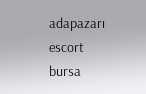adapazarı escort bursa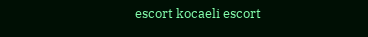escort kocaeli escort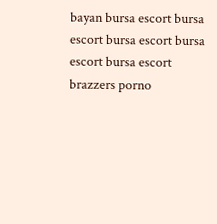bayan bursa escort bursa escort bursa escort bursa escort bursa escort brazzers porno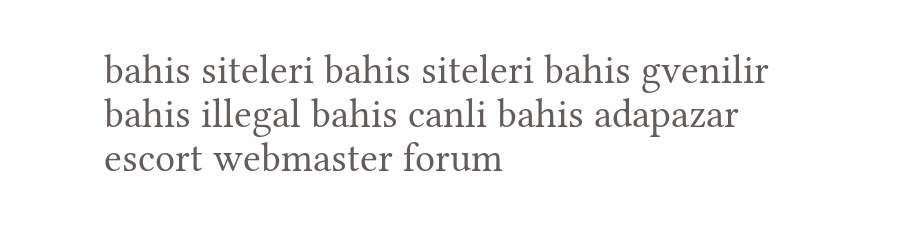bahis siteleri bahis siteleri bahis gvenilir bahis illegal bahis canli bahis adapazar escort webmaster forum